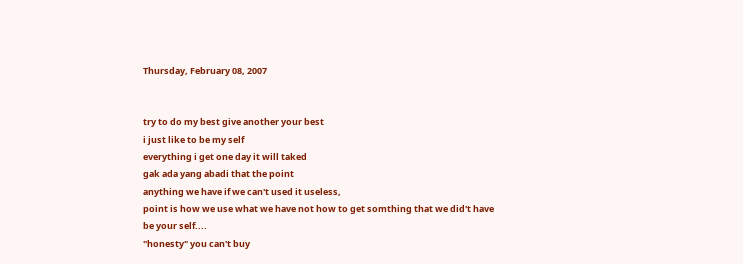Thursday, February 08, 2007


try to do my best give another your best
i just like to be my self
everything i get one day it will taked
gak ada yang abadi that the point
anything we have if we can't used it useless,
point is how we use what we have not how to get somthing that we did't have
be your self....
"honesty" you can't buy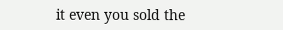it even you sold the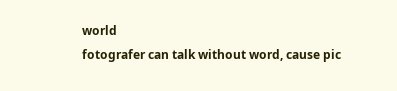world
fotografer can talk without word, cause pic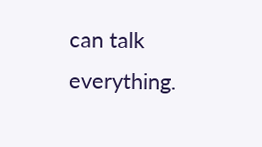can talk everything.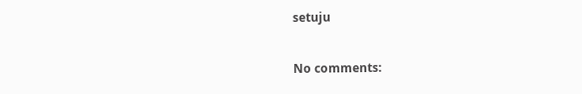setuju

No comments: